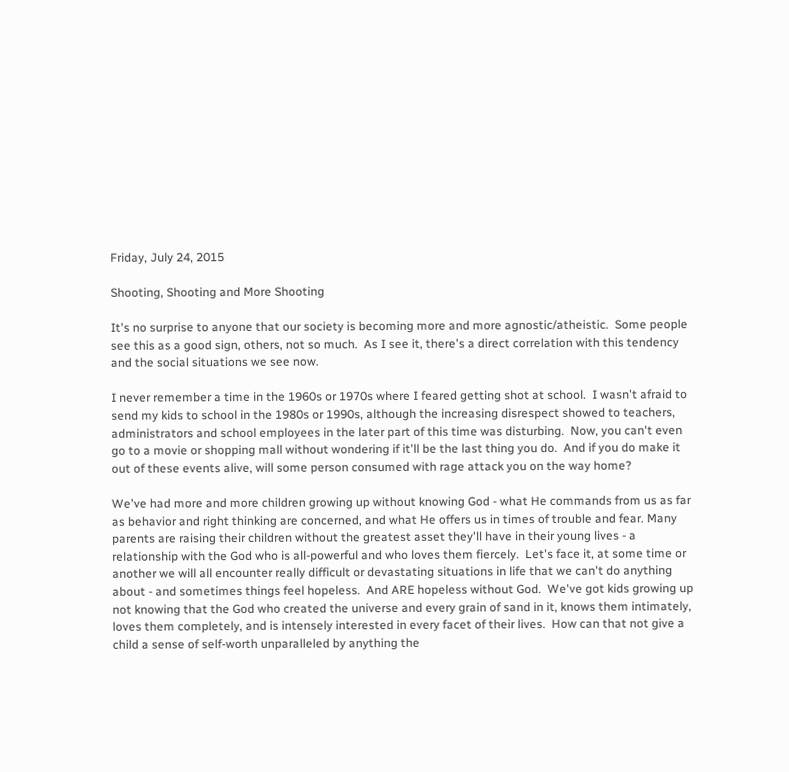Friday, July 24, 2015

Shooting, Shooting and More Shooting

It's no surprise to anyone that our society is becoming more and more agnostic/atheistic.  Some people see this as a good sign, others, not so much.  As I see it, there's a direct correlation with this tendency and the social situations we see now.

I never remember a time in the 1960s or 1970s where I feared getting shot at school.  I wasn't afraid to send my kids to school in the 1980s or 1990s, although the increasing disrespect showed to teachers, administrators and school employees in the later part of this time was disturbing.  Now, you can't even go to a movie or shopping mall without wondering if it'll be the last thing you do.  And if you do make it out of these events alive, will some person consumed with rage attack you on the way home?

We've had more and more children growing up without knowing God - what He commands from us as far as behavior and right thinking are concerned, and what He offers us in times of trouble and fear. Many parents are raising their children without the greatest asset they'll have in their young lives - a relationship with the God who is all-powerful and who loves them fiercely.  Let's face it, at some time or another we will all encounter really difficult or devastating situations in life that we can't do anything about - and sometimes things feel hopeless.  And ARE hopeless without God.  We've got kids growing up not knowing that the God who created the universe and every grain of sand in it, knows them intimately, loves them completely, and is intensely interested in every facet of their lives.  How can that not give a child a sense of self-worth unparalleled by anything the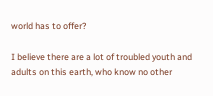world has to offer?

I believe there are a lot of troubled youth and adults on this earth, who know no other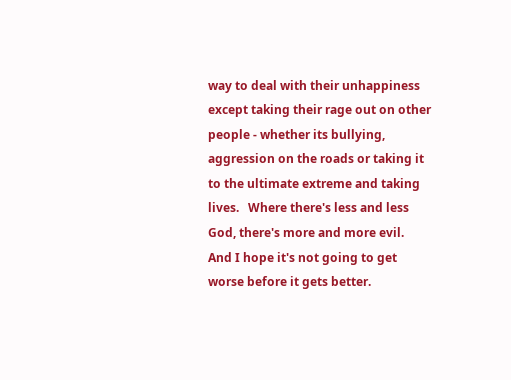way to deal with their unhappiness except taking their rage out on other people - whether its bullying, aggression on the roads or taking it to the ultimate extreme and taking lives.   Where there's less and less God, there's more and more evil.  And I hope it's not going to get worse before it gets better.